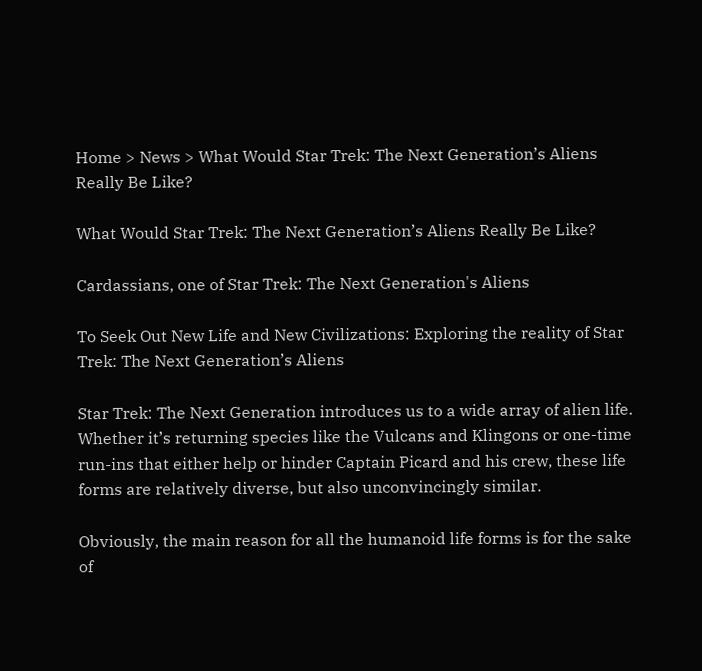Home > News > What Would Star Trek: The Next Generation’s Aliens Really Be Like?

What Would Star Trek: The Next Generation’s Aliens Really Be Like?

Cardassians, one of Star Trek: The Next Generation's Aliens

To Seek Out New Life and New Civilizations: Exploring the reality of Star Trek: The Next Generation’s Aliens

Star Trek: The Next Generation introduces us to a wide array of alien life. Whether it’s returning species like the Vulcans and Klingons or one-time run-ins that either help or hinder Captain Picard and his crew, these life forms are relatively diverse, but also unconvincingly similar.

Obviously, the main reason for all the humanoid life forms is for the sake of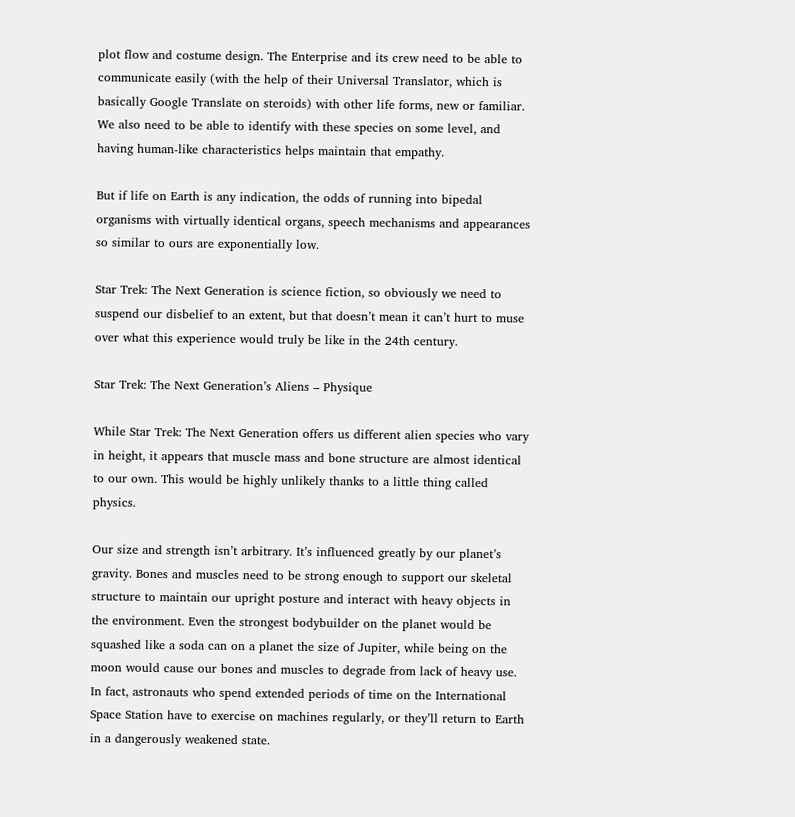plot flow and costume design. The Enterprise and its crew need to be able to communicate easily (with the help of their Universal Translator, which is basically Google Translate on steroids) with other life forms, new or familiar. We also need to be able to identify with these species on some level, and having human-like characteristics helps maintain that empathy.

But if life on Earth is any indication, the odds of running into bipedal organisms with virtually identical organs, speech mechanisms and appearances so similar to ours are exponentially low.

Star Trek: The Next Generation is science fiction, so obviously we need to suspend our disbelief to an extent, but that doesn’t mean it can’t hurt to muse over what this experience would truly be like in the 24th century.

Star Trek: The Next Generation’s Aliens – Physique

While Star Trek: The Next Generation offers us different alien species who vary in height, it appears that muscle mass and bone structure are almost identical to our own. This would be highly unlikely thanks to a little thing called physics.

Our size and strength isn’t arbitrary. It’s influenced greatly by our planet’s gravity. Bones and muscles need to be strong enough to support our skeletal structure to maintain our upright posture and interact with heavy objects in the environment. Even the strongest bodybuilder on the planet would be squashed like a soda can on a planet the size of Jupiter, while being on the moon would cause our bones and muscles to degrade from lack of heavy use. In fact, astronauts who spend extended periods of time on the International Space Station have to exercise on machines regularly, or they’ll return to Earth in a dangerously weakened state.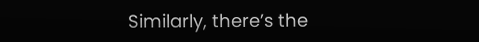Similarly, there’s the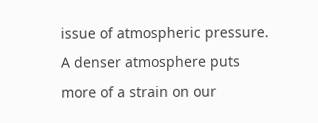issue of atmospheric pressure. A denser atmosphere puts more of a strain on our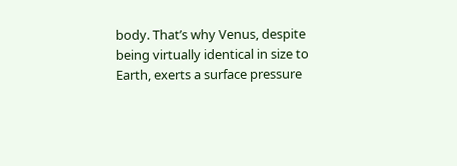body. That’s why Venus, despite being virtually identical in size to Earth, exerts a surface pressure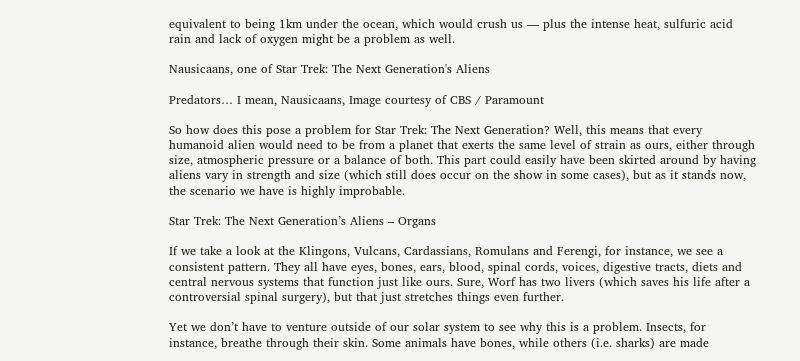equivalent to being 1km under the ocean, which would crush us — plus the intense heat, sulfuric acid rain and lack of oxygen might be a problem as well.

Nausicaans, one of Star Trek: The Next Generation's Aliens

Predators… I mean, Nausicaans, Image courtesy of CBS / Paramount

So how does this pose a problem for Star Trek: The Next Generation? Well, this means that every humanoid alien would need to be from a planet that exerts the same level of strain as ours, either through size, atmospheric pressure or a balance of both. This part could easily have been skirted around by having aliens vary in strength and size (which still does occur on the show in some cases), but as it stands now, the scenario we have is highly improbable.

Star Trek: The Next Generation’s Aliens – Organs

If we take a look at the Klingons, Vulcans, Cardassians, Romulans and Ferengi, for instance, we see a consistent pattern. They all have eyes, bones, ears, blood, spinal cords, voices, digestive tracts, diets and central nervous systems that function just like ours. Sure, Worf has two livers (which saves his life after a controversial spinal surgery), but that just stretches things even further.

Yet we don’t have to venture outside of our solar system to see why this is a problem. Insects, for instance, breathe through their skin. Some animals have bones, while others (i.e. sharks) are made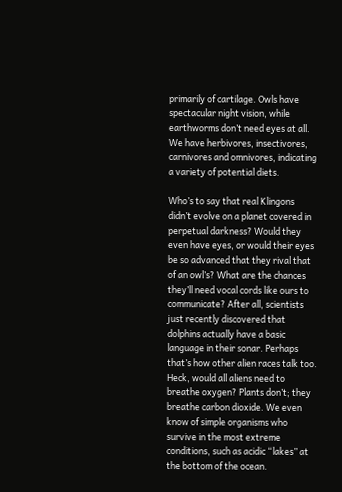primarily of cartilage. Owls have spectacular night vision, while earthworms don’t need eyes at all. We have herbivores, insectivores, carnivores and omnivores, indicating a variety of potential diets.

Who’s to say that real Klingons didn’t evolve on a planet covered in perpetual darkness? Would they even have eyes, or would their eyes be so advanced that they rival that of an owl’s? What are the chances they’ll need vocal cords like ours to communicate? After all, scientists just recently discovered that dolphins actually have a basic language in their sonar. Perhaps that’s how other alien races talk too. Heck, would all aliens need to breathe oxygen? Plants don’t; they breathe carbon dioxide. We even know of simple organisms who survive in the most extreme conditions, such as acidic “lakes” at the bottom of the ocean.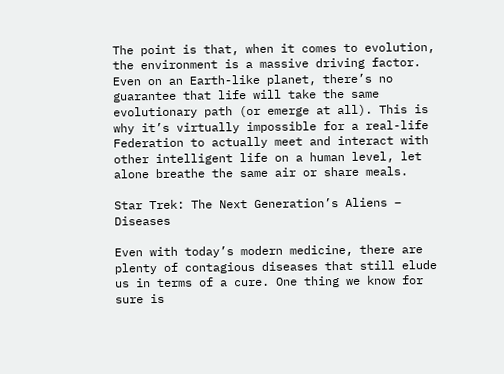The point is that, when it comes to evolution, the environment is a massive driving factor. Even on an Earth-like planet, there’s no guarantee that life will take the same evolutionary path (or emerge at all). This is why it’s virtually impossible for a real-life Federation to actually meet and interact with other intelligent life on a human level, let alone breathe the same air or share meals.

Star Trek: The Next Generation’s Aliens – Diseases

Even with today’s modern medicine, there are plenty of contagious diseases that still elude us in terms of a cure. One thing we know for sure is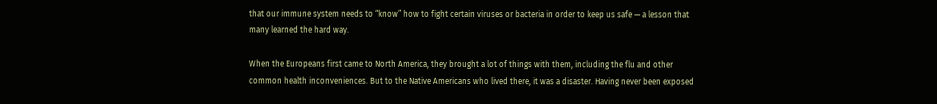that our immune system needs to “know” how to fight certain viruses or bacteria in order to keep us safe — a lesson that many learned the hard way.

When the Europeans first came to North America, they brought a lot of things with them, including the flu and other common health inconveniences. But to the Native Americans who lived there, it was a disaster. Having never been exposed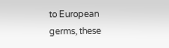to European germs, these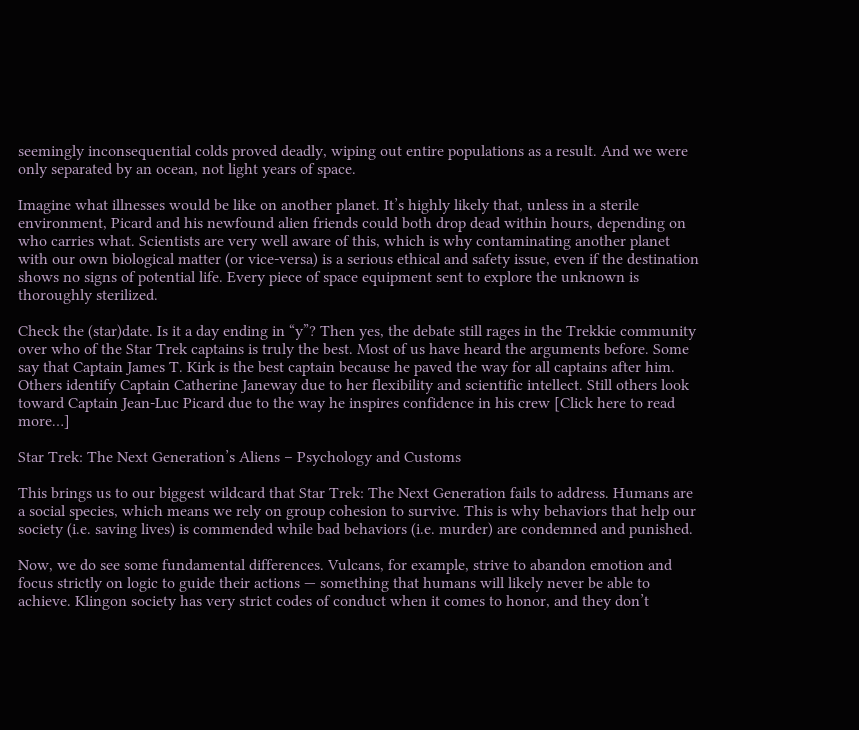seemingly inconsequential colds proved deadly, wiping out entire populations as a result. And we were only separated by an ocean, not light years of space.

Imagine what illnesses would be like on another planet. It’s highly likely that, unless in a sterile environment, Picard and his newfound alien friends could both drop dead within hours, depending on who carries what. Scientists are very well aware of this, which is why contaminating another planet with our own biological matter (or vice-versa) is a serious ethical and safety issue, even if the destination shows no signs of potential life. Every piece of space equipment sent to explore the unknown is thoroughly sterilized.

Check the (star)date. Is it a day ending in “y”? Then yes, the debate still rages in the Trekkie community over who of the Star Trek captains is truly the best. Most of us have heard the arguments before. Some say that Captain James T. Kirk is the best captain because he paved the way for all captains after him. Others identify Captain Catherine Janeway due to her flexibility and scientific intellect. Still others look toward Captain Jean-Luc Picard due to the way he inspires confidence in his crew [Click here to read more…]

Star Trek: The Next Generation’s Aliens – Psychology and Customs

This brings us to our biggest wildcard that Star Trek: The Next Generation fails to address. Humans are a social species, which means we rely on group cohesion to survive. This is why behaviors that help our society (i.e. saving lives) is commended while bad behaviors (i.e. murder) are condemned and punished.

Now, we do see some fundamental differences. Vulcans, for example, strive to abandon emotion and focus strictly on logic to guide their actions — something that humans will likely never be able to achieve. Klingon society has very strict codes of conduct when it comes to honor, and they don’t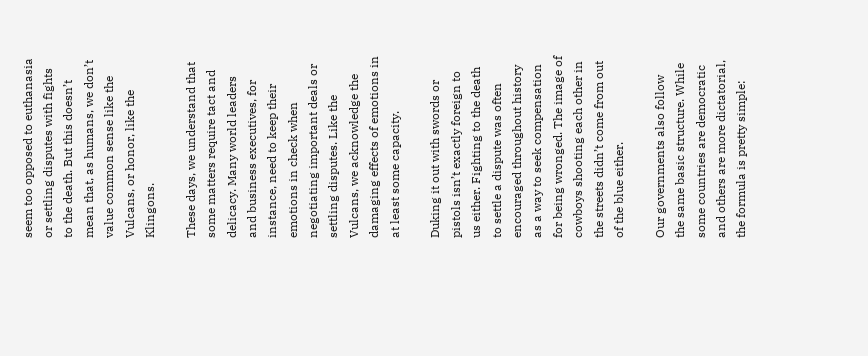seem too opposed to euthanasia or settling disputes with fights to the death. But this doesn’t mean that, as humans, we don’t value common sense like the Vulcans, or honor, like the Klingons.

These days, we understand that some matters require tact and delicacy. Many world leaders and business executives, for instance, need to keep their emotions in check when negotiating important deals or settling disputes. Like the Vulcans, we acknowledge the damaging effects of emotions in at least some capacity.

Duking it out with swords or pistols isn’t exactly foreign to us either. Fighting to the death to settle a dispute was often encouraged throughout history as a way to seek compensation for being wronged. The image of cowboys shooting each other in the streets didn’t come from out of the blue either.

Our governments also follow the same basic structure. While some countries are democratic and others are more dictatorial, the formula is pretty simple: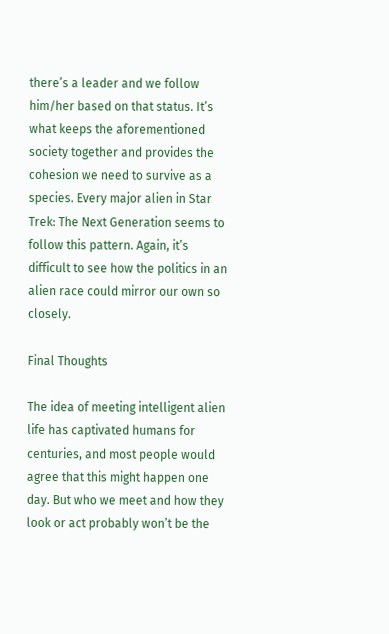there’s a leader and we follow him/her based on that status. It’s what keeps the aforementioned society together and provides the cohesion we need to survive as a species. Every major alien in Star Trek: The Next Generation seems to follow this pattern. Again, it’s difficult to see how the politics in an alien race could mirror our own so closely.

Final Thoughts

The idea of meeting intelligent alien life has captivated humans for centuries, and most people would agree that this might happen one day. But who we meet and how they look or act probably won’t be the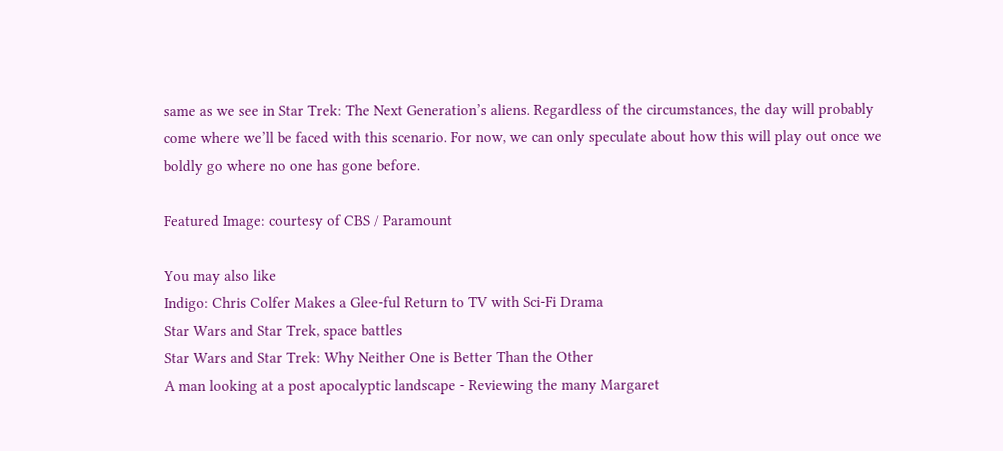same as we see in Star Trek: The Next Generation’s aliens. Regardless of the circumstances, the day will probably come where we’ll be faced with this scenario. For now, we can only speculate about how this will play out once we boldly go where no one has gone before.

Featured Image: courtesy of CBS / Paramount

You may also like
Indigo: Chris Colfer Makes a Glee-ful Return to TV with Sci-Fi Drama
Star Wars and Star Trek, space battles
Star Wars and Star Trek: Why Neither One is Better Than the Other
A man looking at a post apocalyptic landscape - Reviewing the many Margaret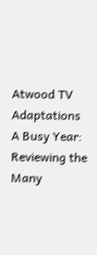Atwood TV Adaptations
A Busy Year: Reviewing the Many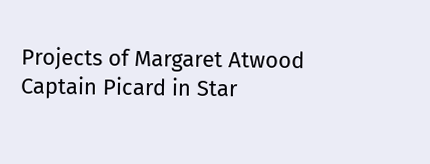Projects of Margaret Atwood
Captain Picard in Star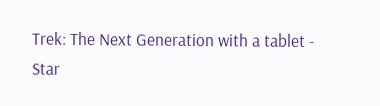Trek: The Next Generation with a tablet - Star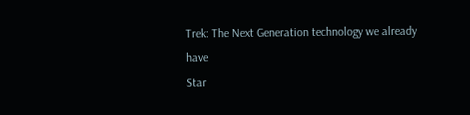Trek: The Next Generation technology we already have
Star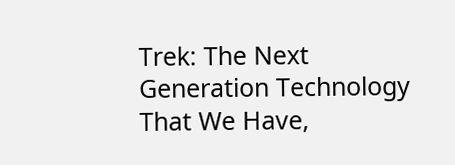Trek: The Next Generation Technology That We Have,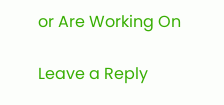or Are Working On

Leave a Reply